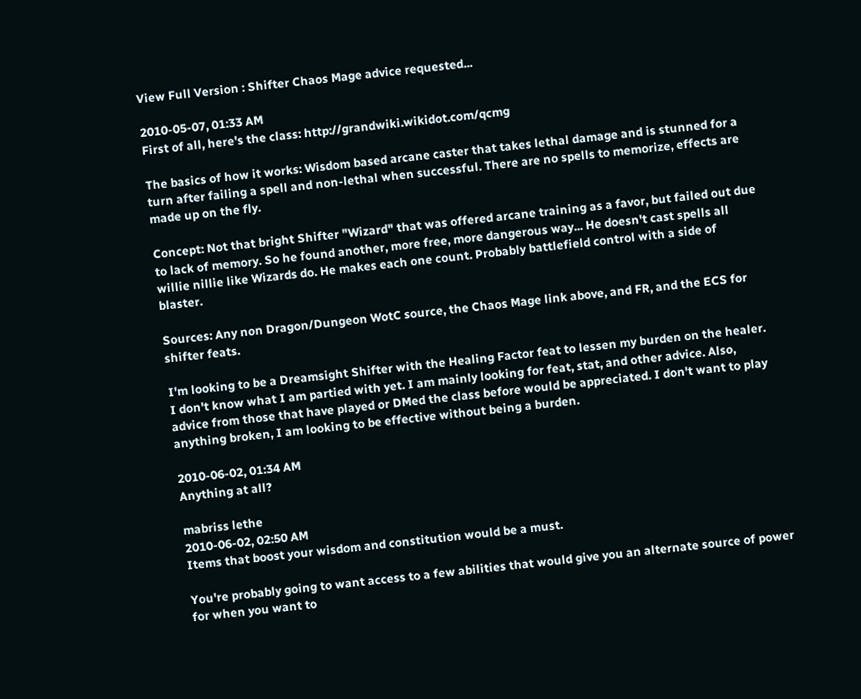View Full Version : Shifter Chaos Mage advice requested...

2010-05-07, 01:33 AM
First of all, here's the class: http://grandwiki.wikidot.com/qcmg

The basics of how it works: Wisdom based arcane caster that takes lethal damage and is stunned for a turn after failing a spell and non-lethal when successful. There are no spells to memorize, effects are made up on the fly.

Concept: Not that bright Shifter "Wizard" that was offered arcane training as a favor, but failed out due to lack of memory. So he found another, more free, more dangerous way... He doesn't cast spells all willie nillie like Wizards do. He makes each one count. Probably battlefield control with a side of blaster.

Sources: Any non Dragon/Dungeon WotC source, the Chaos Mage link above, and FR, and the ECS for shifter feats.

I'm looking to be a Dreamsight Shifter with the Healing Factor feat to lessen my burden on the healer. I don't know what I am partied with yet. I am mainly looking for feat, stat, and other advice. Also, advice from those that have played or DMed the class before would be appreciated. I don't want to play anything broken, I am looking to be effective without being a burden.

2010-06-02, 01:34 AM
Anything at all?

mabriss lethe
2010-06-02, 02:50 AM
Items that boost your wisdom and constitution would be a must.

You're probably going to want access to a few abilities that would give you an alternate source of power for when you want to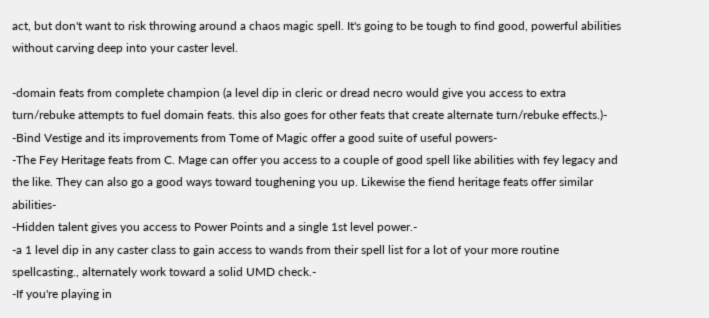act, but don't want to risk throwing around a chaos magic spell. It's going to be tough to find good, powerful abilities without carving deep into your caster level.

-domain feats from complete champion (a level dip in cleric or dread necro would give you access to extra turn/rebuke attempts to fuel domain feats. this also goes for other feats that create alternate turn/rebuke effects.)-
-Bind Vestige and its improvements from Tome of Magic offer a good suite of useful powers-
-The Fey Heritage feats from C. Mage can offer you access to a couple of good spell like abilities with fey legacy and the like. They can also go a good ways toward toughening you up. Likewise the fiend heritage feats offer similar abilities-
-Hidden talent gives you access to Power Points and a single 1st level power.-
-a 1 level dip in any caster class to gain access to wands from their spell list for a lot of your more routine spellcasting., alternately work toward a solid UMD check.-
-If you're playing in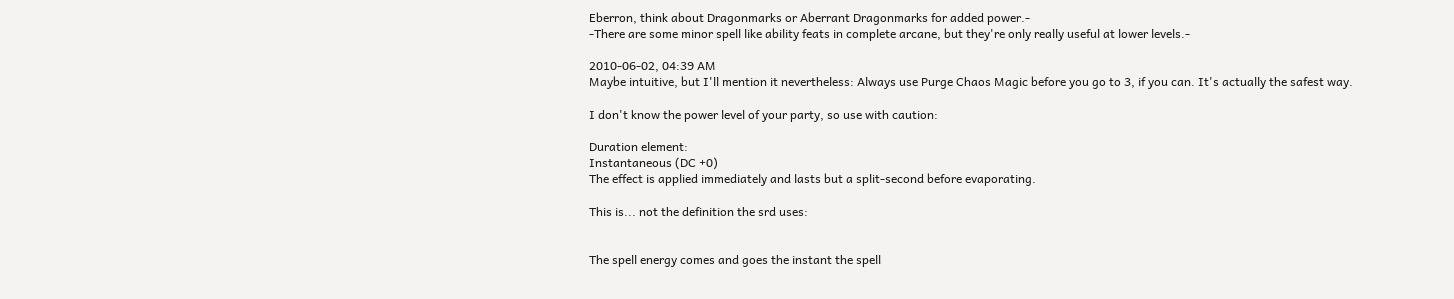Eberron, think about Dragonmarks or Aberrant Dragonmarks for added power.-
-There are some minor spell like ability feats in complete arcane, but they're only really useful at lower levels.-

2010-06-02, 04:39 AM
Maybe intuitive, but I'll mention it nevertheless: Always use Purge Chaos Magic before you go to 3, if you can. It's actually the safest way.

I don't know the power level of your party, so use with caution:

Duration element:
Instantaneous (DC +0)
The effect is applied immediately and lasts but a split-second before evaporating.

This is... not the definition the srd uses:


The spell energy comes and goes the instant the spell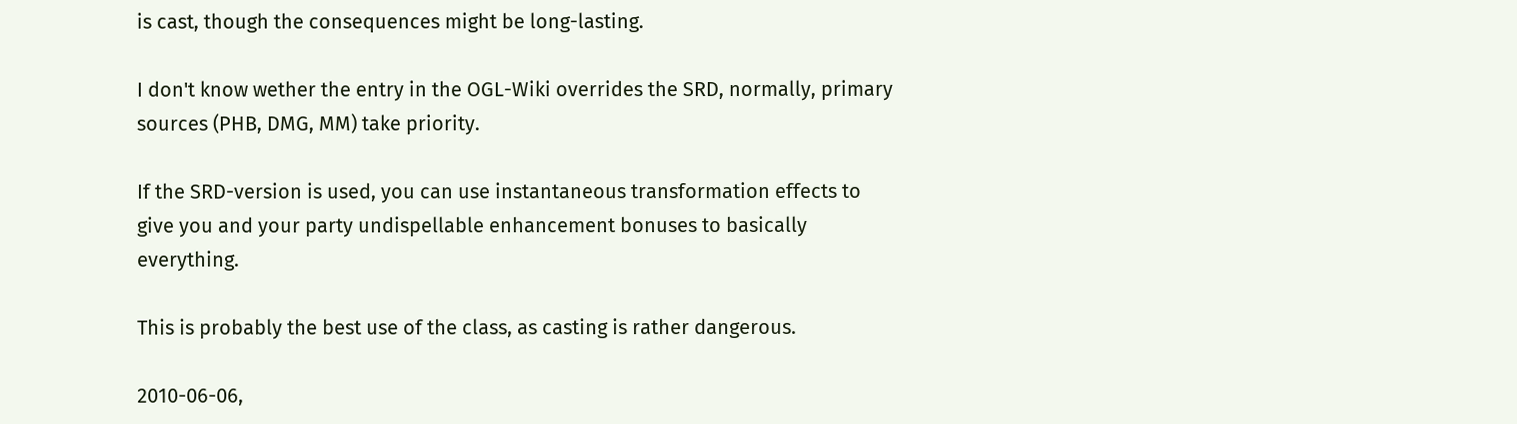is cast, though the consequences might be long-lasting.

I don't know wether the entry in the OGL-Wiki overrides the SRD, normally, primary sources (PHB, DMG, MM) take priority.

If the SRD-version is used, you can use instantaneous transformation effects to give you and your party undispellable enhancement bonuses to basically everything.

This is probably the best use of the class, as casting is rather dangerous.

2010-06-06,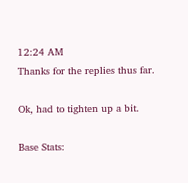12:24 AM
Thanks for the replies thus far.

Ok, had to tighten up a bit.

Base Stats: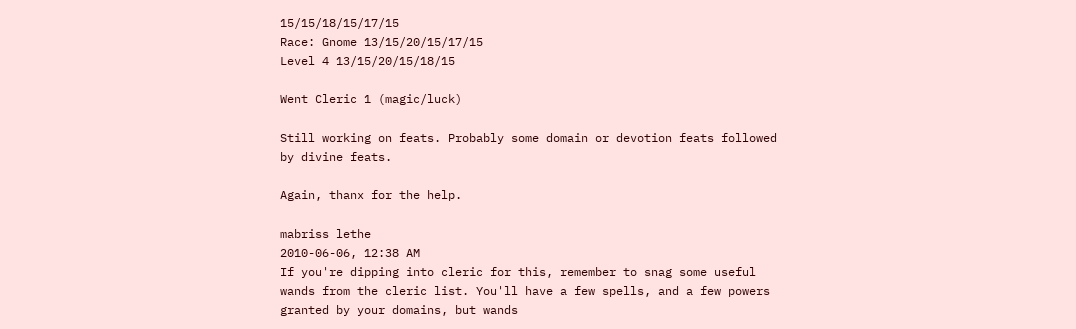15/15/18/15/17/15
Race: Gnome 13/15/20/15/17/15
Level 4 13/15/20/15/18/15

Went Cleric 1 (magic/luck)

Still working on feats. Probably some domain or devotion feats followed by divine feats.

Again, thanx for the help.

mabriss lethe
2010-06-06, 12:38 AM
If you're dipping into cleric for this, remember to snag some useful wands from the cleric list. You'll have a few spells, and a few powers granted by your domains, but wands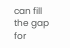can fill the gap for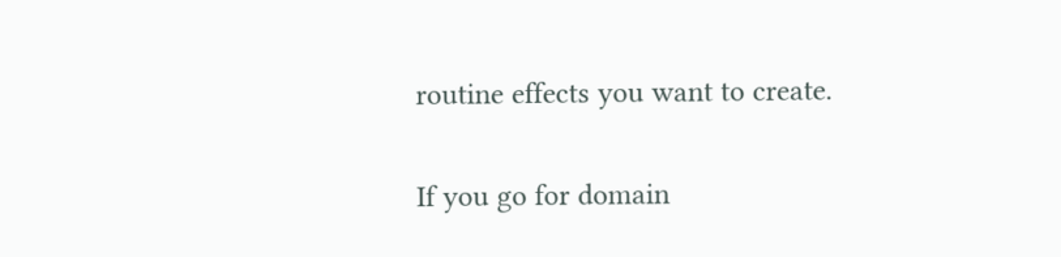routine effects you want to create.

If you go for domain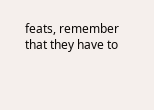feats, remember that they have to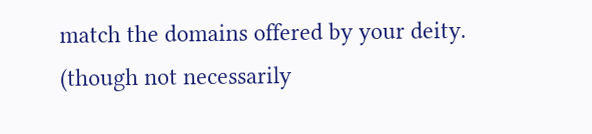match the domains offered by your deity. (though not necessarily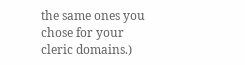the same ones you chose for your cleric domains.)